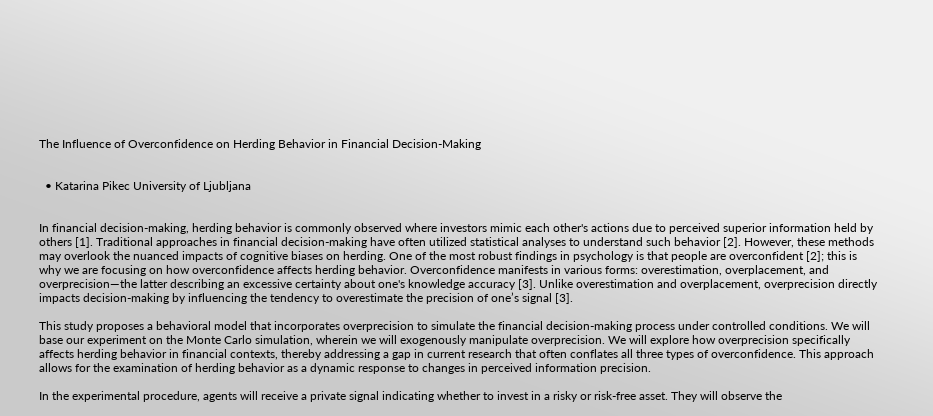The Influence of Overconfidence on Herding Behavior in Financial Decision-Making


  • Katarina Pikec University of Ljubljana


In financial decision-making, herding behavior is commonly observed where investors mimic each other's actions due to perceived superior information held by others [1]. Traditional approaches in financial decision-making have often utilized statistical analyses to understand such behavior [2]. However, these methods may overlook the nuanced impacts of cognitive biases on herding. One of the most robust findings in psychology is that people are overconfident [2]; this is why we are focusing on how overconfidence affects herding behavior. Overconfidence manifests in various forms: overestimation, overplacement, and overprecision—the latter describing an excessive certainty about one's knowledge accuracy [3]. Unlike overestimation and overplacement, overprecision directly impacts decision-making by influencing the tendency to overestimate the precision of one’s signal [3].

This study proposes a behavioral model that incorporates overprecision to simulate the financial decision-making process under controlled conditions. We will base our experiment on the Monte Carlo simulation, wherein we will exogenously manipulate overprecision. We will explore how overprecision specifically affects herding behavior in financial contexts, thereby addressing a gap in current research that often conflates all three types of overconfidence. This approach allows for the examination of herding behavior as a dynamic response to changes in perceived information precision.

In the experimental procedure, agents will receive a private signal indicating whether to invest in a risky or risk-free asset. They will observe the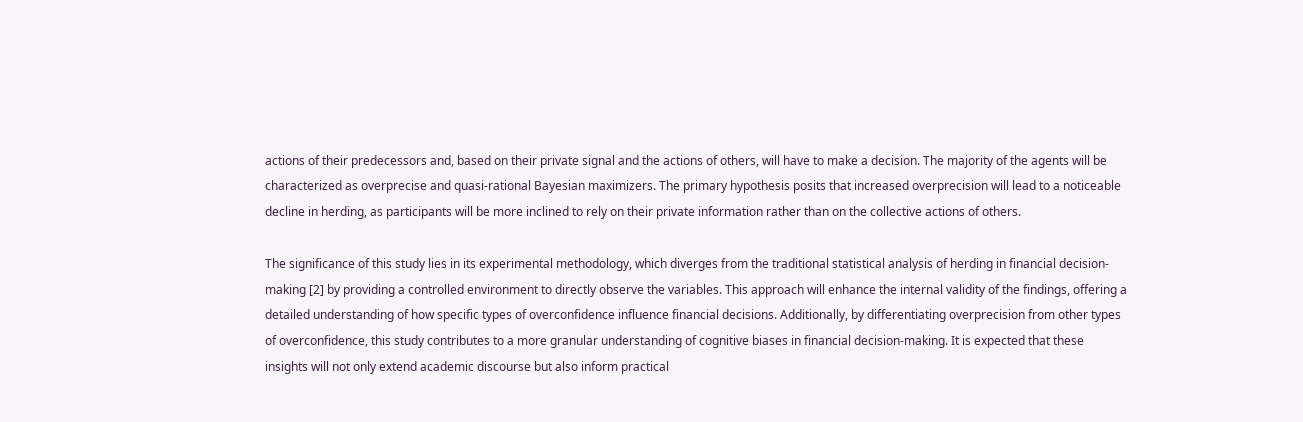actions of their predecessors and, based on their private signal and the actions of others, will have to make a decision. The majority of the agents will be characterized as overprecise and quasi-rational Bayesian maximizers. The primary hypothesis posits that increased overprecision will lead to a noticeable decline in herding, as participants will be more inclined to rely on their private information rather than on the collective actions of others.

The significance of this study lies in its experimental methodology, which diverges from the traditional statistical analysis of herding in financial decision-making [2] by providing a controlled environment to directly observe the variables. This approach will enhance the internal validity of the findings, offering a detailed understanding of how specific types of overconfidence influence financial decisions. Additionally, by differentiating overprecision from other types of overconfidence, this study contributes to a more granular understanding of cognitive biases in financial decision-making. It is expected that these insights will not only extend academic discourse but also inform practical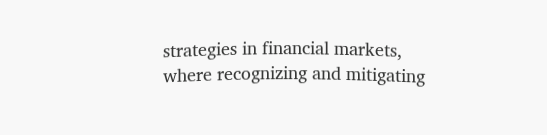strategies in financial markets, where recognizing and mitigating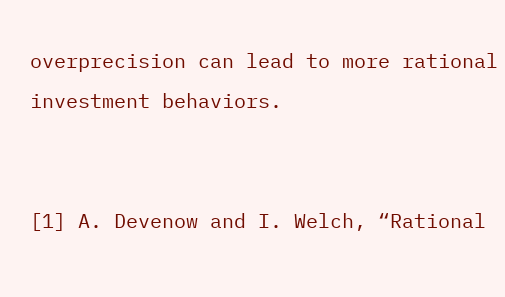overprecision can lead to more rational investment behaviors.


[1] A. Devenow and I. Welch, “Rational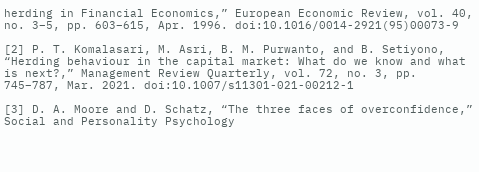herding in Financial Economics,” European Economic Review, vol. 40, no. 3–5, pp. 603–615, Apr. 1996. doi:10.1016/0014-2921(95)00073-9

[2] P. T. Komalasari, M. Asri, B. M. Purwanto, and B. Setiyono, “Herding behaviour in the capital market: What do we know and what is next?,” Management Review Quarterly, vol. 72, no. 3, pp. 745–787, Mar. 2021. doi:10.1007/s11301-021-00212-1

[3] D. A. Moore and D. Schatz, “The three faces of overconfidence,” Social and Personality Psychology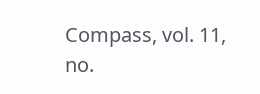Compass, vol. 11, no.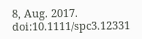8, Aug. 2017. doi:10.1111/spc3.12331